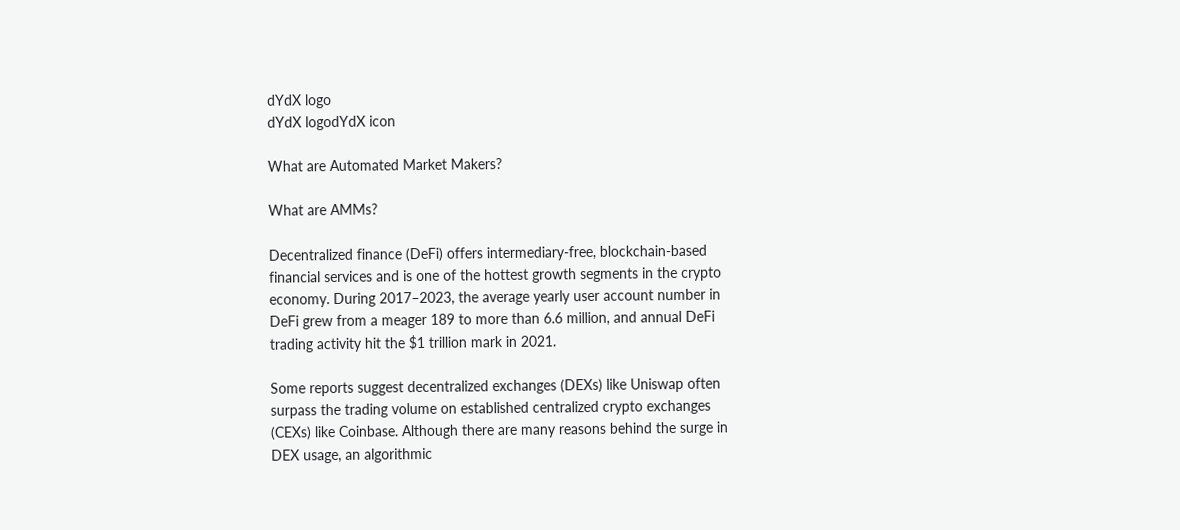dYdX logo
dYdX logodYdX icon

What are Automated Market Makers?

What are AMMs?

Decentralized finance (DeFi) offers intermediary-free, blockchain-based financial services and is one of the hottest growth segments in the crypto economy. During 2017–2023, the average yearly user account number in DeFi grew from a meager 189 to more than 6.6 million, and annual DeFi trading activity hit the $1 trillion mark in 2021.

Some reports suggest decentralized exchanges (DEXs) like Uniswap often surpass the trading volume on established centralized crypto exchanges (CEXs) like Coinbase. Although there are many reasons behind the surge in DEX usage, an algorithmic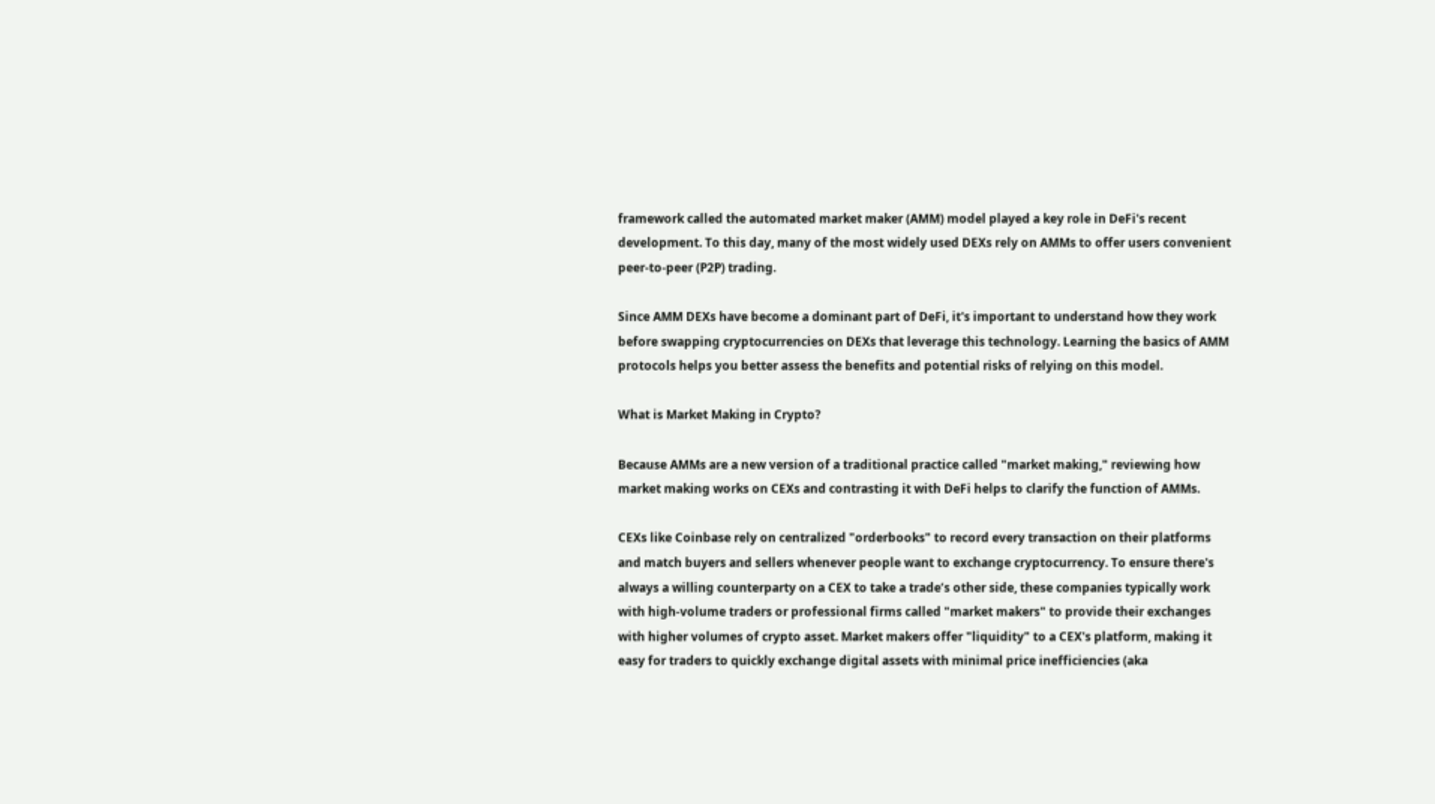framework called the automated market maker (AMM) model played a key role in DeFi's recent development. To this day, many of the most widely used DEXs rely on AMMs to offer users convenient peer-to-peer (P2P) trading.

Since AMM DEXs have become a dominant part of DeFi, it's important to understand how they work before swapping cryptocurrencies on DEXs that leverage this technology. Learning the basics of AMM protocols helps you better assess the benefits and potential risks of relying on this model.

What is Market Making in Crypto?

Because AMMs are a new version of a traditional practice called "market making," reviewing how market making works on CEXs and contrasting it with DeFi helps to clarify the function of AMMs.

CEXs like Coinbase rely on centralized "orderbooks" to record every transaction on their platforms and match buyers and sellers whenever people want to exchange cryptocurrency. To ensure there's always a willing counterparty on a CEX to take a trade’s other side, these companies typically work with high-volume traders or professional firms called "market makers" to provide their exchanges with higher volumes of crypto asset. Market makers offer "liquidity" to a CEX's platform, making it easy for traders to quickly exchange digital assets with minimal price inefficiencies (aka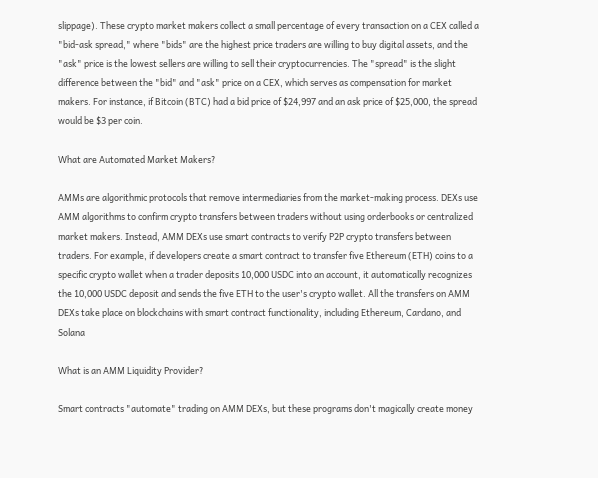slippage). These crypto market makers collect a small percentage of every transaction on a CEX called a "bid-ask spread," where "bids" are the highest price traders are willing to buy digital assets, and the "ask" price is the lowest sellers are willing to sell their cryptocurrencies. The "spread" is the slight difference between the "bid" and "ask" price on a CEX, which serves as compensation for market makers. For instance, if Bitcoin (BTC) had a bid price of $24,997 and an ask price of $25,000, the spread would be $3 per coin.

What are Automated Market Makers?

AMMs are algorithmic protocols that remove intermediaries from the market-making process. DEXs use AMM algorithms to confirm crypto transfers between traders without using orderbooks or centralized market makers. Instead, AMM DEXs use smart contracts to verify P2P crypto transfers between traders. For example, if developers create a smart contract to transfer five Ethereum (ETH) coins to a specific crypto wallet when a trader deposits 10,000 USDC into an account, it automatically recognizes the 10,000 USDC deposit and sends the five ETH to the user's crypto wallet. All the transfers on AMM DEXs take place on blockchains with smart contract functionality, including Ethereum, Cardano, and Solana

What is an AMM Liquidity Provider?

Smart contracts "automate" trading on AMM DEXs, but these programs don't magically create money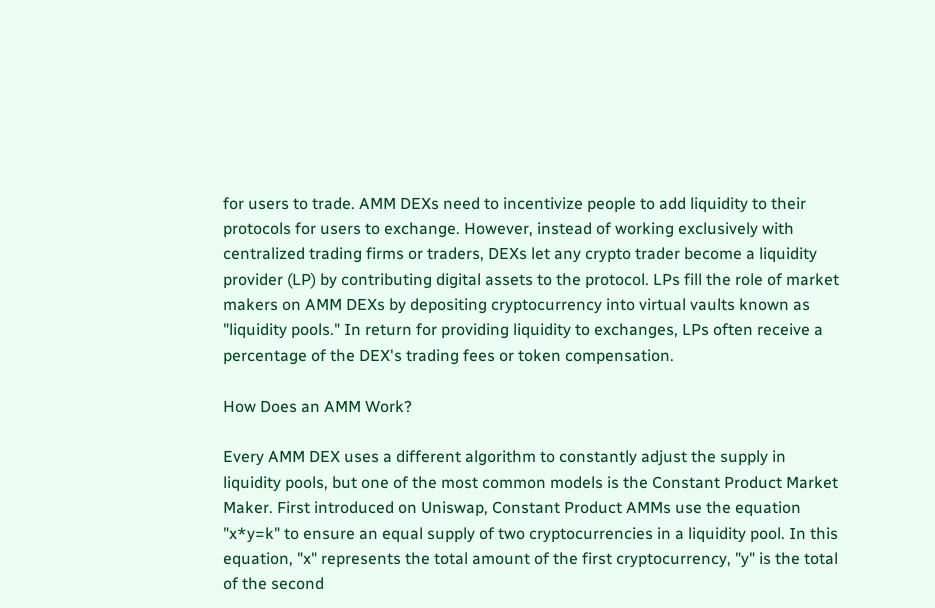for users to trade. AMM DEXs need to incentivize people to add liquidity to their protocols for users to exchange. However, instead of working exclusively with centralized trading firms or traders, DEXs let any crypto trader become a liquidity provider (LP) by contributing digital assets to the protocol. LPs fill the role of market makers on AMM DEXs by depositing cryptocurrency into virtual vaults known as "liquidity pools." In return for providing liquidity to exchanges, LPs often receive a percentage of the DEX's trading fees or token compensation.

How Does an AMM Work?

Every AMM DEX uses a different algorithm to constantly adjust the supply in liquidity pools, but one of the most common models is the Constant Product Market Maker. First introduced on Uniswap, Constant Product AMMs use the equation "x*y=k" to ensure an equal supply of two cryptocurrencies in a liquidity pool. In this equation, "x" represents the total amount of the first cryptocurrency, "y" is the total of the second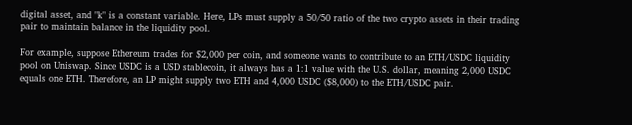digital asset, and "k" is a constant variable. Here, LPs must supply a 50/50 ratio of the two crypto assets in their trading pair to maintain balance in the liquidity pool.

For example, suppose Ethereum trades for $2,000 per coin, and someone wants to contribute to an ETH/USDC liquidity pool on Uniswap. Since USDC is a USD stablecoin, it always has a 1:1 value with the U.S. dollar, meaning 2,000 USDC equals one ETH. Therefore, an LP might supply two ETH and 4,000 USDC ($8,000) to the ETH/USDC pair.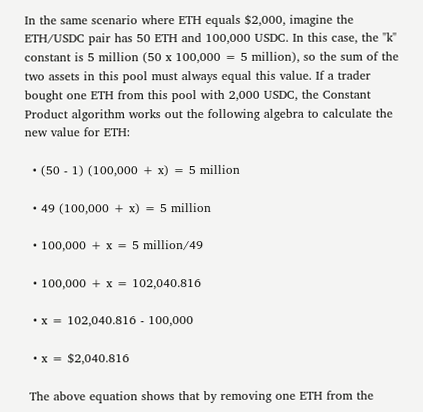In the same scenario where ETH equals $2,000, imagine the ETH/USDC pair has 50 ETH and 100,000 USDC. In this case, the "k" constant is 5 million (50 x 100,000 = 5 million), so the sum of the two assets in this pool must always equal this value. If a trader bought one ETH from this pool with 2,000 USDC, the Constant Product algorithm works out the following algebra to calculate the new value for ETH:

  • (50 - 1) (100,000 + x) = 5 million

  • 49 (100,000 + x) = 5 million

  • 100,000 + x = 5 million/49

  • 100,000 + x = 102,040.816

  • x = 102,040.816 - 100,000

  • x = $2,040.816

 The above equation shows that by removing one ETH from the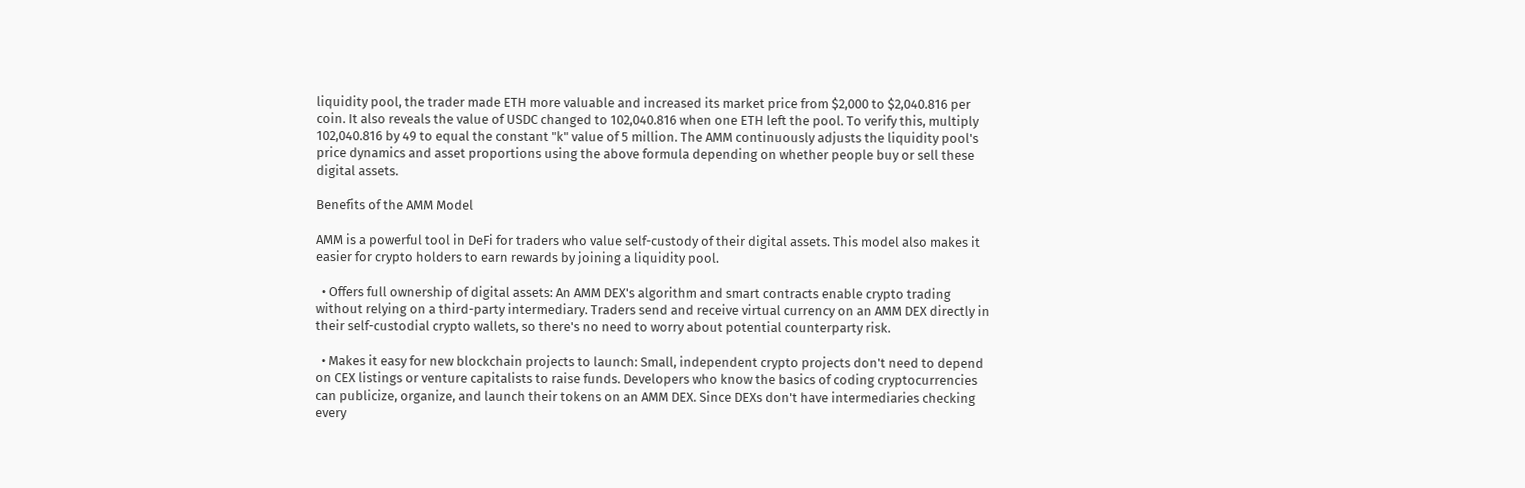liquidity pool, the trader made ETH more valuable and increased its market price from $2,000 to $2,040.816 per coin. It also reveals the value of USDC changed to 102,040.816 when one ETH left the pool. To verify this, multiply 102,040.816 by 49 to equal the constant "k" value of 5 million. The AMM continuously adjusts the liquidity pool's price dynamics and asset proportions using the above formula depending on whether people buy or sell these digital assets.

Benefits of the AMM Model

AMM is a powerful tool in DeFi for traders who value self-custody of their digital assets. This model also makes it easier for crypto holders to earn rewards by joining a liquidity pool.

  • Offers full ownership of digital assets: An AMM DEX's algorithm and smart contracts enable crypto trading without relying on a third-party intermediary. Traders send and receive virtual currency on an AMM DEX directly in their self-custodial crypto wallets, so there's no need to worry about potential counterparty risk.

  • Makes it easy for new blockchain projects to launch: Small, independent crypto projects don't need to depend on CEX listings or venture capitalists to raise funds. Developers who know the basics of coding cryptocurrencies can publicize, organize, and launch their tokens on an AMM DEX. Since DEXs don't have intermediaries checking every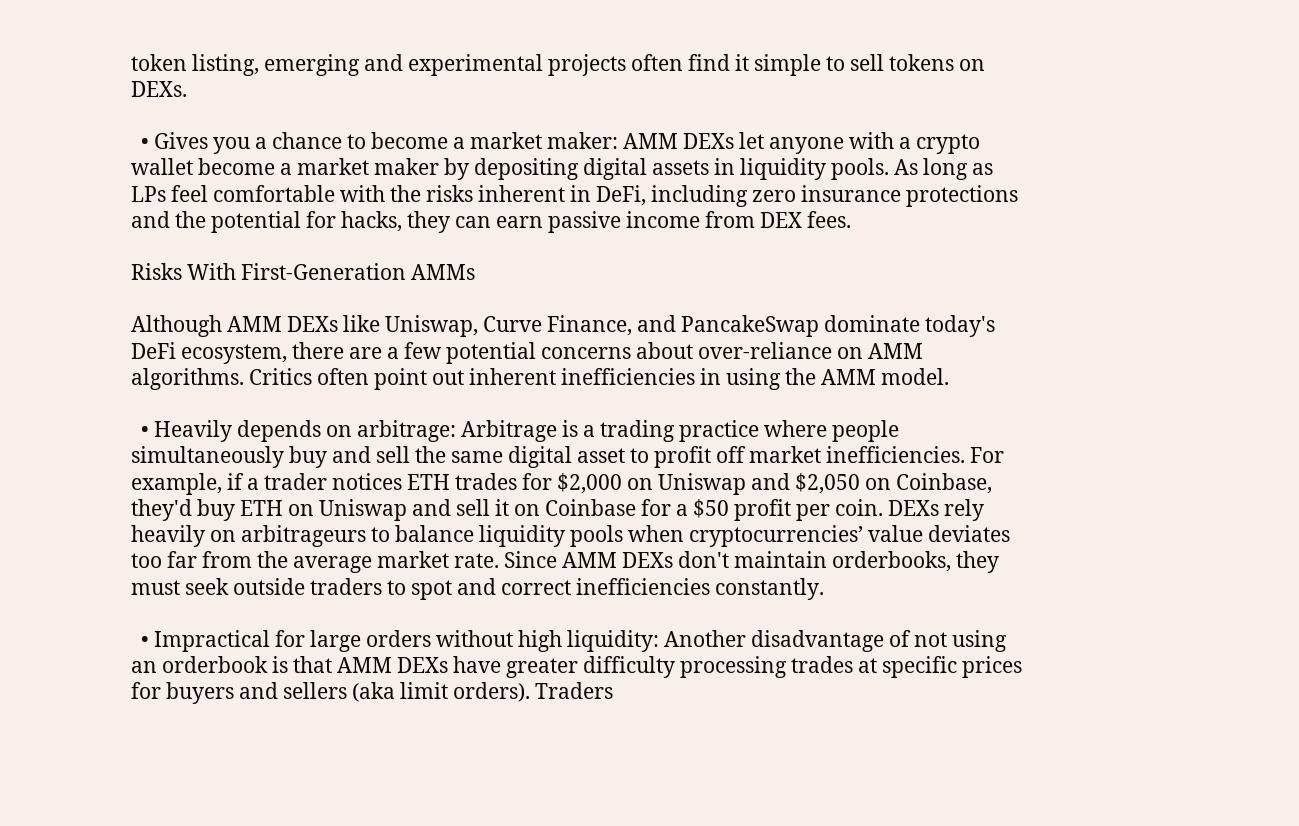token listing, emerging and experimental projects often find it simple to sell tokens on DEXs.

  • Gives you a chance to become a market maker: AMM DEXs let anyone with a crypto wallet become a market maker by depositing digital assets in liquidity pools. As long as LPs feel comfortable with the risks inherent in DeFi, including zero insurance protections and the potential for hacks, they can earn passive income from DEX fees.

Risks With First-Generation AMMs

Although AMM DEXs like Uniswap, Curve Finance, and PancakeSwap dominate today's DeFi ecosystem, there are a few potential concerns about over-reliance on AMM algorithms. Critics often point out inherent inefficiencies in using the AMM model.

  • Heavily depends on arbitrage: Arbitrage is a trading practice where people simultaneously buy and sell the same digital asset to profit off market inefficiencies. For example, if a trader notices ETH trades for $2,000 on Uniswap and $2,050 on Coinbase, they'd buy ETH on Uniswap and sell it on Coinbase for a $50 profit per coin. DEXs rely heavily on arbitrageurs to balance liquidity pools when cryptocurrencies’ value deviates too far from the average market rate. Since AMM DEXs don't maintain orderbooks, they must seek outside traders to spot and correct inefficiencies constantly.

  • Impractical for large orders without high liquidity: Another disadvantage of not using an orderbook is that AMM DEXs have greater difficulty processing trades at specific prices for buyers and sellers (aka limit orders). Traders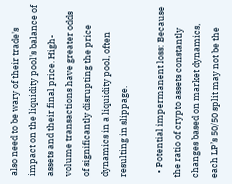also need to be wary of their trade's impact on the liquidity pool's balance of assets and their final price. High-volume transactions have greater odds of significantly disrupting the price dynamics in a liquidity pool, often resulting in slippage.

  • Potential impermanent loss: Because the ratio of crypto assets constantly changes based on market dynamics, each LP’s 50/50 split may not be the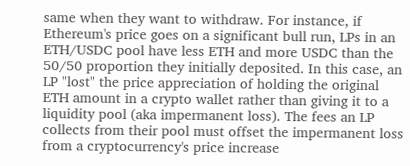same when they want to withdraw. For instance, if Ethereum's price goes on a significant bull run, LPs in an ETH/USDC pool have less ETH and more USDC than the 50/50 proportion they initially deposited. In this case, an LP "lost" the price appreciation of holding the original ETH amount in a crypto wallet rather than giving it to a liquidity pool (aka impermanent loss). The fees an LP collects from their pool must offset the impermanent loss from a cryptocurrency's price increase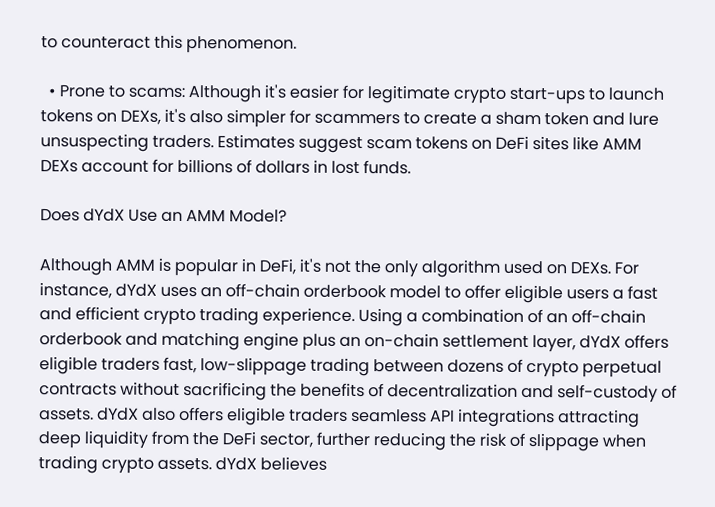to counteract this phenomenon.

  • Prone to scams: Although it's easier for legitimate crypto start-ups to launch tokens on DEXs, it's also simpler for scammers to create a sham token and lure unsuspecting traders. Estimates suggest scam tokens on DeFi sites like AMM DEXs account for billions of dollars in lost funds.

Does dYdX Use an AMM Model?

Although AMM is popular in DeFi, it's not the only algorithm used on DEXs. For instance, dYdX uses an off-chain orderbook model to offer eligible users a fast and efficient crypto trading experience. Using a combination of an off-chain orderbook and matching engine plus an on-chain settlement layer, dYdX offers eligible traders fast, low-slippage trading between dozens of crypto perpetual contracts without sacrificing the benefits of decentralization and self-custody of assets. dYdX also offers eligible traders seamless API integrations attracting deep liquidity from the DeFi sector, further reducing the risk of slippage when trading crypto assets. dYdX believes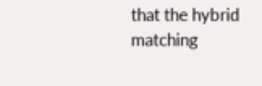that the hybrid matching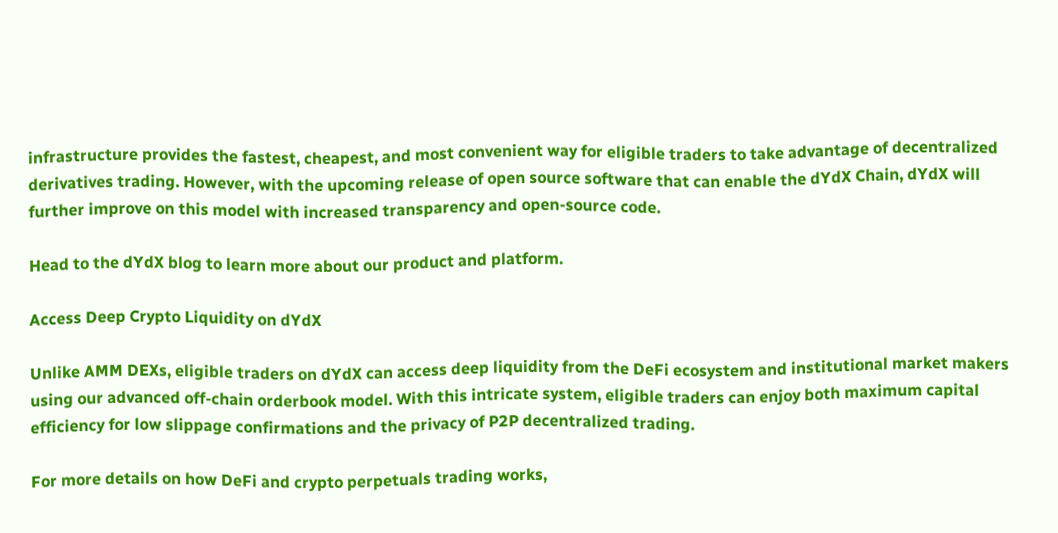infrastructure provides the fastest, cheapest, and most convenient way for eligible traders to take advantage of decentralized derivatives trading. However, with the upcoming release of open source software that can enable the dYdX Chain, dYdX will further improve on this model with increased transparency and open-source code.

Head to the dYdX blog to learn more about our product and platform.

Access Deep Crypto Liquidity on dYdX

Unlike AMM DEXs, eligible traders on dYdX can access deep liquidity from the DeFi ecosystem and institutional market makers using our advanced off-chain orderbook model. With this intricate system, eligible traders can enjoy both maximum capital efficiency for low slippage confirmations and the privacy of P2P decentralized trading.

For more details on how DeFi and crypto perpetuals trading works,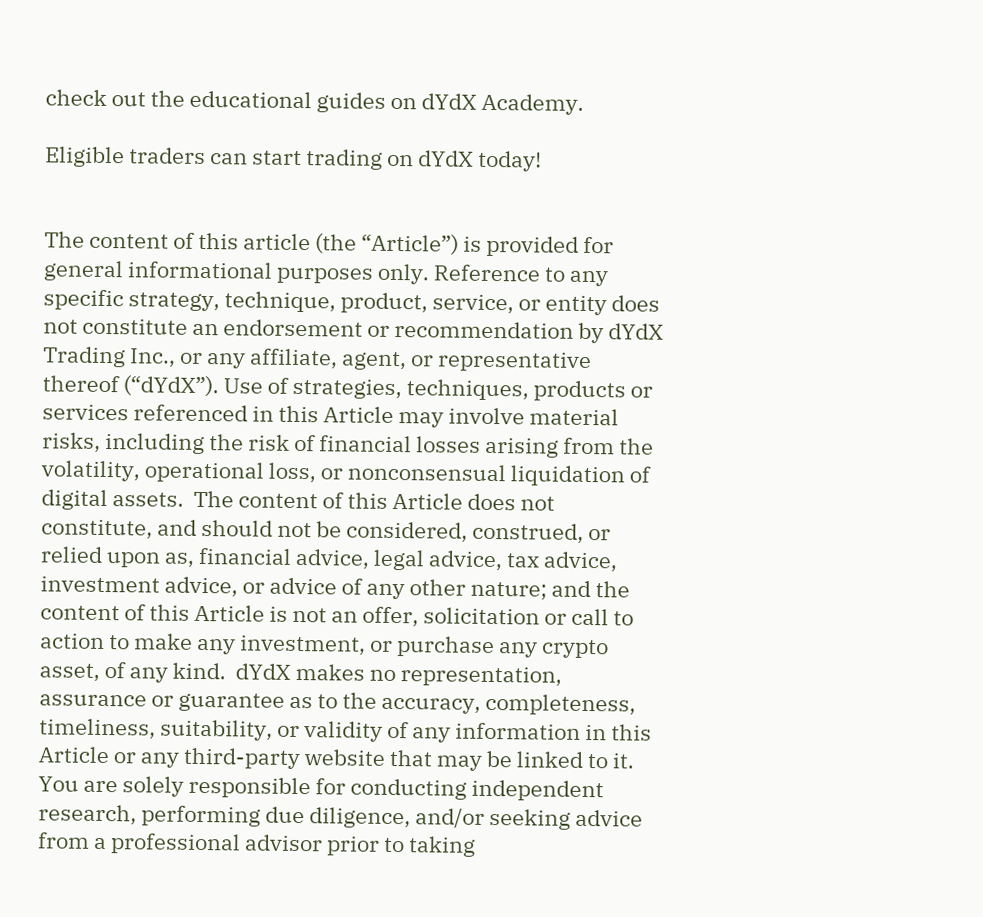check out the educational guides on dYdX Academy.

Eligible traders can start trading on dYdX today!


The content of this article (the “Article”) is provided for general informational purposes only. Reference to any specific strategy, technique, product, service, or entity does not constitute an endorsement or recommendation by dYdX Trading Inc., or any affiliate, agent, or representative thereof (“dYdX”). Use of strategies, techniques, products or services referenced in this Article may involve material risks, including the risk of financial losses arising from the volatility, operational loss, or nonconsensual liquidation of digital assets.  The content of this Article does not constitute, and should not be considered, construed, or relied upon as, financial advice, legal advice, tax advice, investment advice, or advice of any other nature; and the content of this Article is not an offer, solicitation or call to action to make any investment, or purchase any crypto asset, of any kind.  dYdX makes no representation, assurance or guarantee as to the accuracy, completeness, timeliness, suitability, or validity of any information in this Article or any third-party website that may be linked to it.  You are solely responsible for conducting independent research, performing due diligence, and/or seeking advice from a professional advisor prior to taking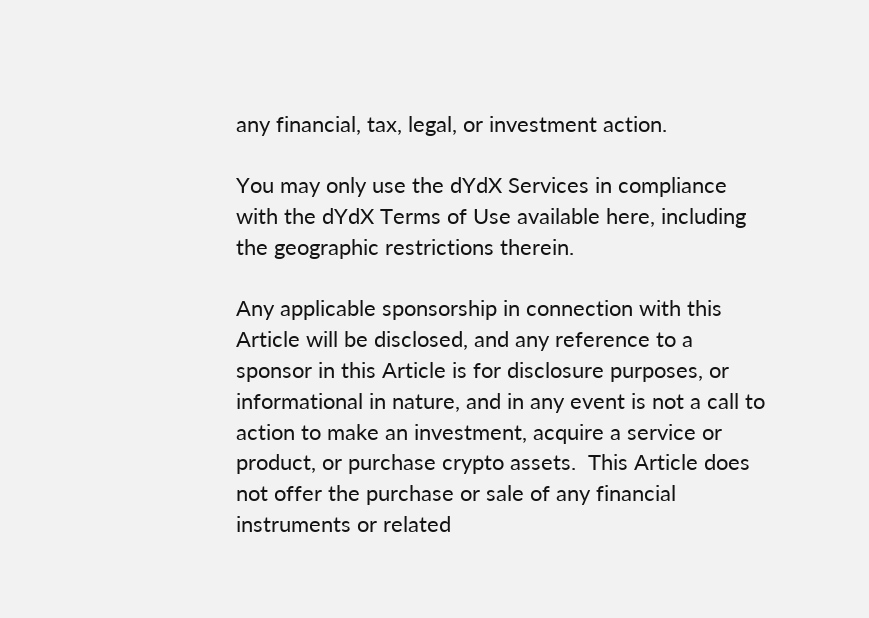any financial, tax, legal, or investment action.

You may only use the dYdX Services in compliance with the dYdX Terms of Use available here, including the geographic restrictions therein.

Any applicable sponsorship in connection with this Article will be disclosed, and any reference to a sponsor in this Article is for disclosure purposes, or informational in nature, and in any event is not a call to action to make an investment, acquire a service or product, or purchase crypto assets.  This Article does not offer the purchase or sale of any financial instruments or related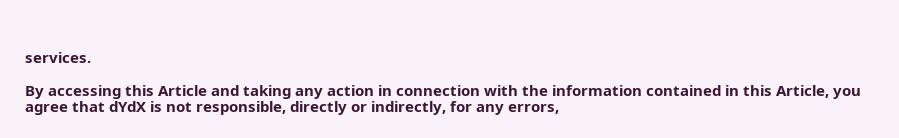services.

By accessing this Article and taking any action in connection with the information contained in this Article, you agree that dYdX is not responsible, directly or indirectly, for any errors,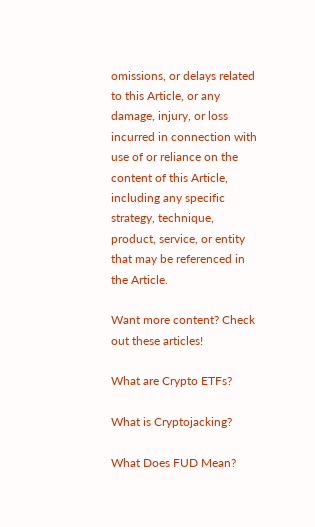omissions, or delays related to this Article, or any damage, injury, or loss incurred in connection with use of or reliance on the content of this Article, including any specific strategy, technique, product, service, or entity that may be referenced in the Article.

Want more content? Check out these articles!

What are Crypto ETFs?

What is Cryptojacking?

What Does FUD Mean?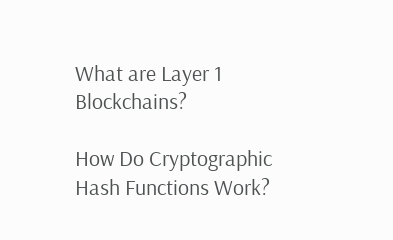What are Layer 1 Blockchains?

How Do Cryptographic Hash Functions Work?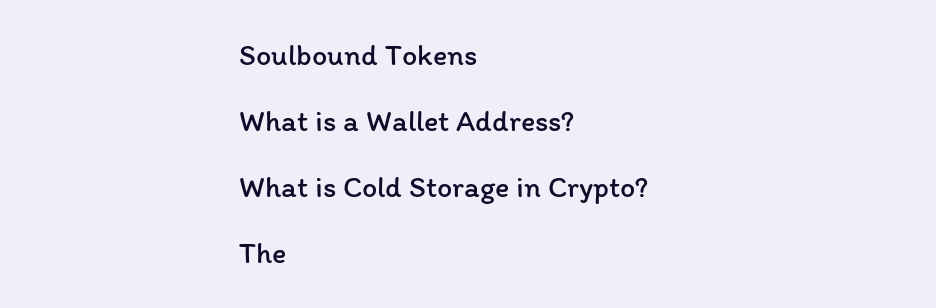Soulbound Tokens

What is a Wallet Address?

What is Cold Storage in Crypto?

The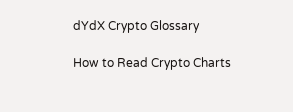dYdX Crypto Glossary

How to Read Crypto Charts